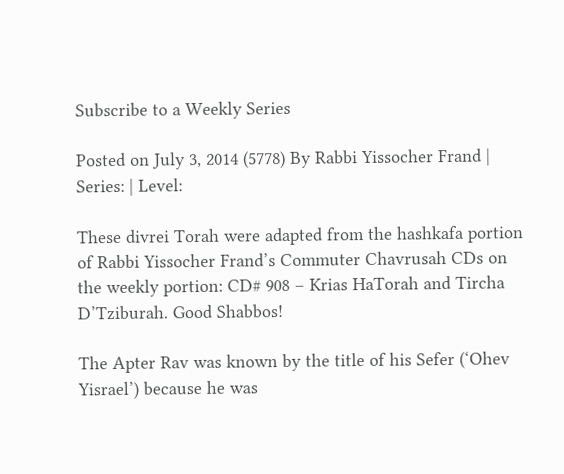Subscribe to a Weekly Series

Posted on July 3, 2014 (5778) By Rabbi Yissocher Frand | Series: | Level:

These divrei Torah were adapted from the hashkafa portion of Rabbi Yissocher Frand’s Commuter Chavrusah CDs on the weekly portion: CD# 908 – Krias HaTorah and Tircha D’Tziburah. Good Shabbos!

The Apter Rav was known by the title of his Sefer (‘Ohev Yisrael’) because he was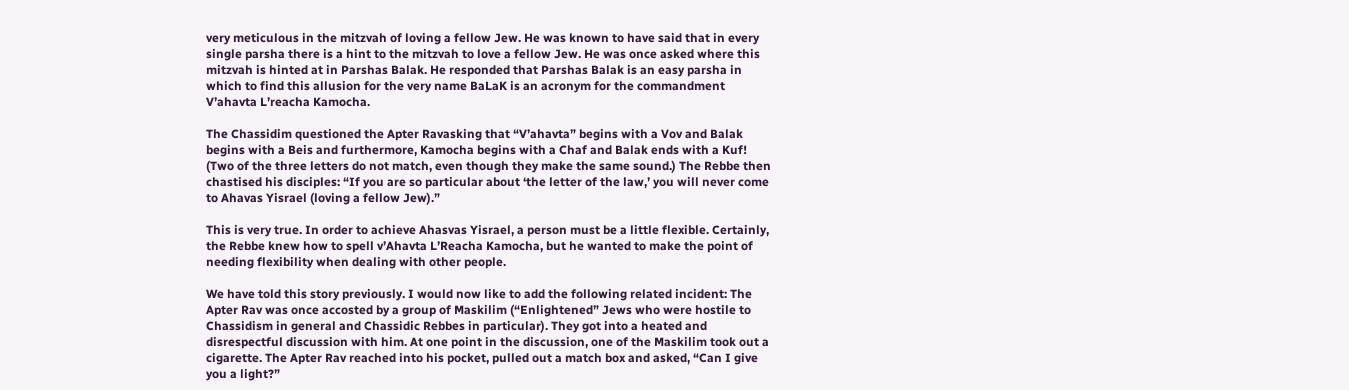very meticulous in the mitzvah of loving a fellow Jew. He was known to have said that in every single parsha there is a hint to the mitzvah to love a fellow Jew. He was once asked where this mitzvah is hinted at in Parshas Balak. He responded that Parshas Balak is an easy parsha in which to find this allusion for the very name BaLaK is an acronym for the commandment V’ahavta L’reacha Kamocha.

The Chassidim questioned the Apter Ravasking that “V’ahavta” begins with a Vov and Balak begins with a Beis and furthermore, Kamocha begins with a Chaf and Balak ends with a Kuf! (Two of the three letters do not match, even though they make the same sound.) The Rebbe then chastised his disciples: “If you are so particular about ‘the letter of the law,’ you will never come to Ahavas Yisrael (loving a fellow Jew).”

This is very true. In order to achieve Ahasvas Yisrael, a person must be a little flexible. Certainly, the Rebbe knew how to spell v’Ahavta L’Reacha Kamocha, but he wanted to make the point of needing flexibility when dealing with other people.

We have told this story previously. I would now like to add the following related incident: The Apter Rav was once accosted by a group of Maskilim (“Enlightened” Jews who were hostile to Chassidism in general and Chassidic Rebbes in particular). They got into a heated and disrespectful discussion with him. At one point in the discussion, one of the Maskilim took out a cigarette. The Apter Rav reached into his pocket, pulled out a match box and asked, “Can I give you a light?”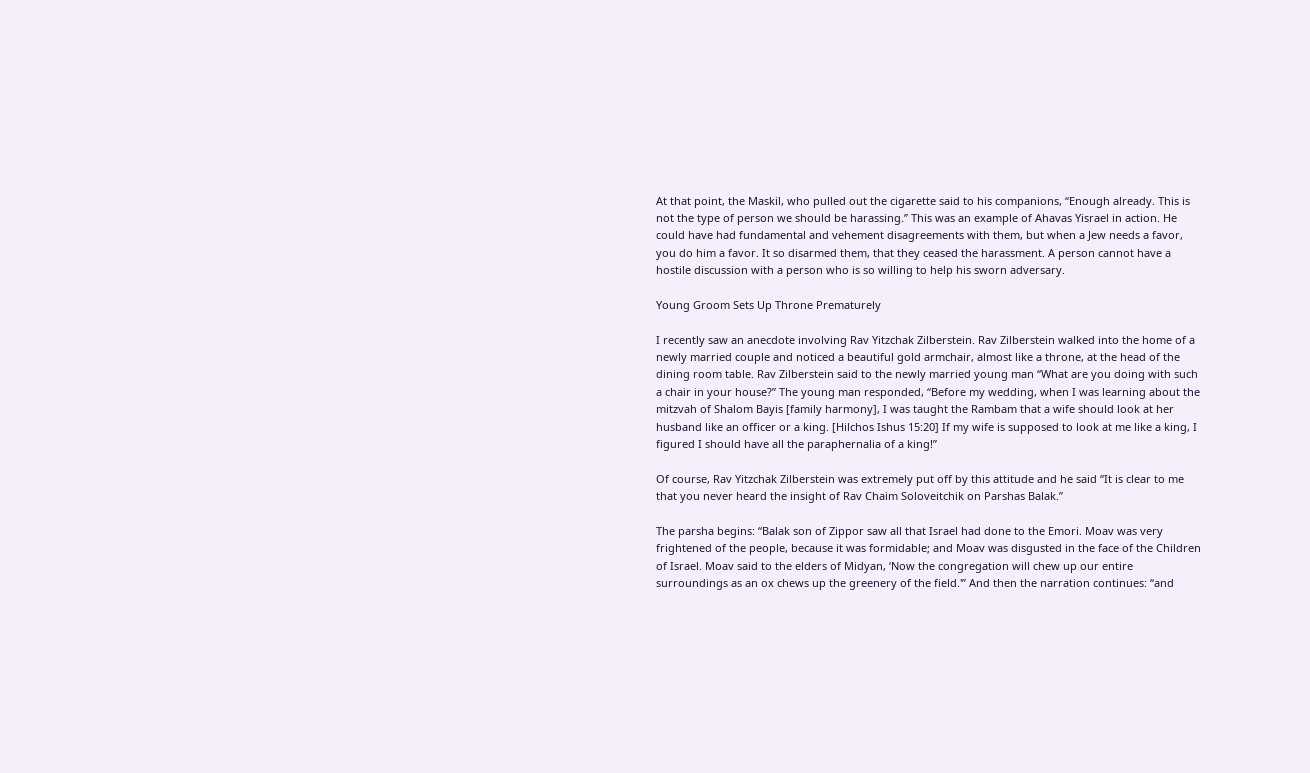At that point, the Maskil, who pulled out the cigarette said to his companions, “Enough already. This is not the type of person we should be harassing.” This was an example of Ahavas Yisrael in action. He could have had fundamental and vehement disagreements with them, but when a Jew needs a favor, you do him a favor. It so disarmed them, that they ceased the harassment. A person cannot have a hostile discussion with a person who is so willing to help his sworn adversary.

Young Groom Sets Up Throne Prematurely

I recently saw an anecdote involving Rav Yitzchak Zilberstein. Rav Zilberstein walked into the home of a newly married couple and noticed a beautiful gold armchair, almost like a throne, at the head of the dining room table. Rav Zilberstein said to the newly married young man “What are you doing with such a chair in your house?” The young man responded, “Before my wedding, when I was learning about the mitzvah of Shalom Bayis [family harmony], I was taught the Rambam that a wife should look at her husband like an officer or a king. [Hilchos Ishus 15:20] If my wife is supposed to look at me like a king, I figured I should have all the paraphernalia of a king!”

Of course, Rav Yitzchak Zilberstein was extremely put off by this attitude and he said “It is clear to me that you never heard the insight of Rav Chaim Soloveitchik on Parshas Balak.”

The parsha begins: “Balak son of Zippor saw all that Israel had done to the Emori. Moav was very frightened of the people, because it was formidable; and Moav was disgusted in the face of the Children of Israel. Moav said to the elders of Midyan, ‘Now the congregation will chew up our entire surroundings as an ox chews up the greenery of the field.'” And then the narration continues: “and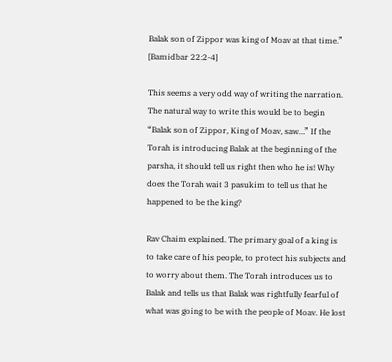Balak son of Zippor was king of Moav at that time.” [Bamidbar 22:2-4]

This seems a very odd way of writing the narration. The natural way to write this would be to begin “Balak son of Zippor, King of Moav, saw…” If the Torah is introducing Balak at the beginning of the parsha, it should tell us right then who he is! Why does the Torah wait 3 pasukim to tell us that he happened to be the king?

Rav Chaim explained. The primary goal of a king is to take care of his people, to protect his subjects and to worry about them. The Torah introduces us to Balak and tells us that Balak was rightfully fearful of what was going to be with the people of Moav. He lost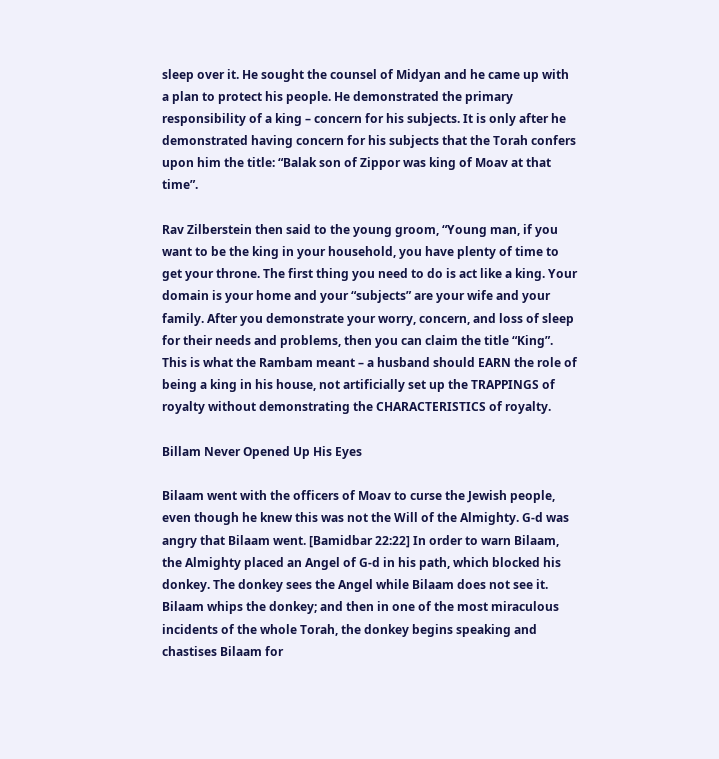sleep over it. He sought the counsel of Midyan and he came up with a plan to protect his people. He demonstrated the primary responsibility of a king – concern for his subjects. It is only after he demonstrated having concern for his subjects that the Torah confers upon him the title: “Balak son of Zippor was king of Moav at that time”.

Rav Zilberstein then said to the young groom, “Young man, if you want to be the king in your household, you have plenty of time to get your throne. The first thing you need to do is act like a king. Your domain is your home and your “subjects” are your wife and your family. After you demonstrate your worry, concern, and loss of sleep for their needs and problems, then you can claim the title “King”. This is what the Rambam meant – a husband should EARN the role of being a king in his house, not artificially set up the TRAPPINGS of royalty without demonstrating the CHARACTERISTICS of royalty.

Billam Never Opened Up His Eyes

Bilaam went with the officers of Moav to curse the Jewish people, even though he knew this was not the Will of the Almighty. G-d was angry that Bilaam went. [Bamidbar 22:22] In order to warn Bilaam, the Almighty placed an Angel of G-d in his path, which blocked his donkey. The donkey sees the Angel while Bilaam does not see it. Bilaam whips the donkey; and then in one of the most miraculous incidents of the whole Torah, the donkey begins speaking and chastises Bilaam for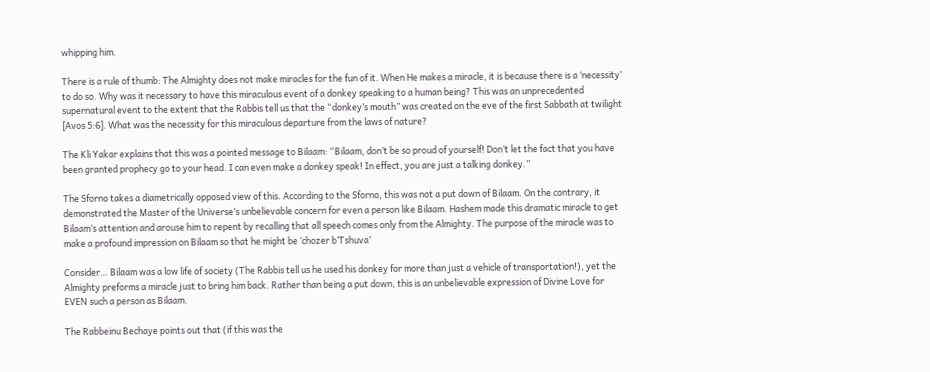whipping him.

There is a rule of thumb: The Almighty does not make miracles for the fun of it. When He makes a miracle, it is because there is a ‘necessity’ to do so. Why was it necessary to have this miraculous event of a donkey speaking to a human being? This was an unprecedented supernatural event to the extent that the Rabbis tell us that the “donkey’s mouth” was created on the eve of the first Sabbath at twilight [Avos 5:6]. What was the necessity for this miraculous departure from the laws of nature?

The Kli Yakar explains that this was a pointed message to Bilaam: “Bilaam, don’t be so proud of yourself! Don’t let the fact that you have been granted prophecy go to your head. I can even make a donkey speak! In effect, you are just a talking donkey.”

The Sforno takes a diametrically opposed view of this. According to the Sforno, this was not a put down of Bilaam. On the contrary, it demonstrated the Master of the Universe’s unbelievable concern for even a person like Bilaam. Hashem made this dramatic miracle to get Bilaam’s attention and arouse him to repent by recalling that all speech comes only from the Almighty. The purpose of the miracle was to make a profound impression on Bilaam so that he might be ‘chozer b’Tshuva’

Consider… Bilaam was a low life of society (The Rabbis tell us he used his donkey for more than just a vehicle of transportation!), yet the Almighty preforms a miracle just to bring him back. Rather than being a put down, this is an unbelievable expression of Divine Love for EVEN such a person as Bilaam.

The Rabbeinu Bechaye points out that (if this was the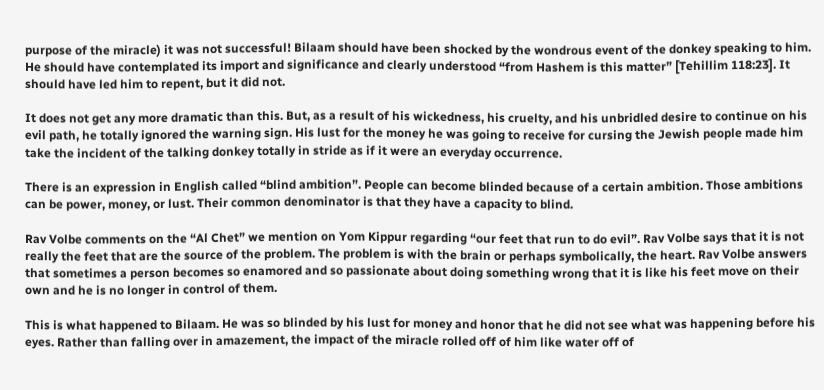purpose of the miracle) it was not successful! Bilaam should have been shocked by the wondrous event of the donkey speaking to him. He should have contemplated its import and significance and clearly understood “from Hashem is this matter” [Tehillim 118:23]. It should have led him to repent, but it did not.

It does not get any more dramatic than this. But, as a result of his wickedness, his cruelty, and his unbridled desire to continue on his evil path, he totally ignored the warning sign. His lust for the money he was going to receive for cursing the Jewish people made him take the incident of the talking donkey totally in stride as if it were an everyday occurrence.

There is an expression in English called “blind ambition”. People can become blinded because of a certain ambition. Those ambitions can be power, money, or lust. Their common denominator is that they have a capacity to blind.

Rav Volbe comments on the “Al Chet” we mention on Yom Kippur regarding “our feet that run to do evil”. Rav Volbe says that it is not really the feet that are the source of the problem. The problem is with the brain or perhaps symbolically, the heart. Rav Volbe answers that sometimes a person becomes so enamored and so passionate about doing something wrong that it is like his feet move on their own and he is no longer in control of them.

This is what happened to Bilaam. He was so blinded by his lust for money and honor that he did not see what was happening before his eyes. Rather than falling over in amazement, the impact of the miracle rolled off of him like water off of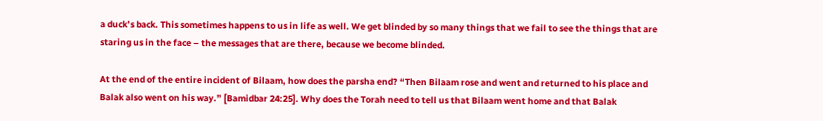a duck’s back. This sometimes happens to us in life as well. We get blinded by so many things that we fail to see the things that are staring us in the face – the messages that are there, because we become blinded.

At the end of the entire incident of Bilaam, how does the parsha end? “Then Bilaam rose and went and returned to his place and Balak also went on his way.” [Bamidbar 24:25]. Why does the Torah need to tell us that Bilaam went home and that Balak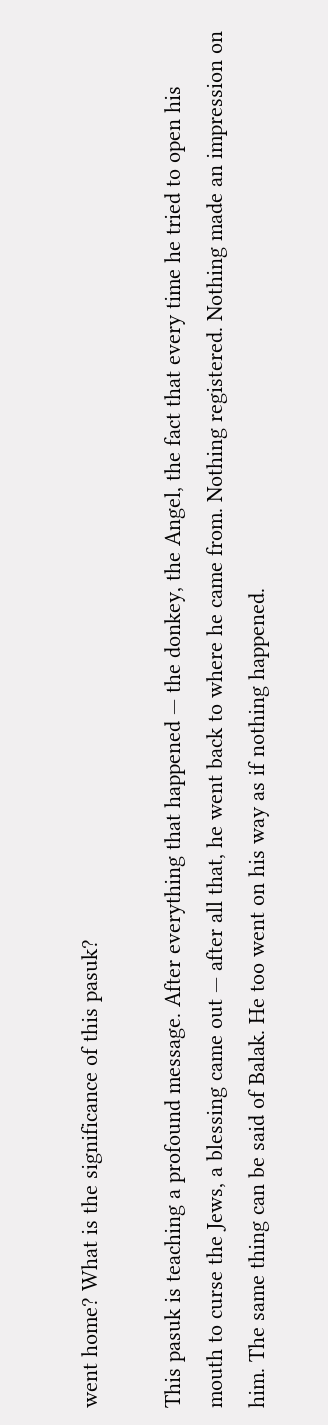went home? What is the significance of this pasuk?

This pasuk is teaching a profound message. After everything that happened — the donkey, the Angel, the fact that every time he tried to open his mouth to curse the Jews, a blessing came out — after all that, he went back to where he came from. Nothing registered. Nothing made an impression on him. The same thing can be said of Balak. He too went on his way as if nothing happened.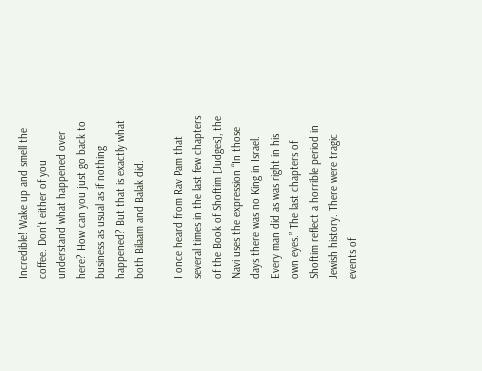Incredible! Wake up and smell the coffee. Don’t either of you understand what happened over here? How can you just go back to business as usual as if nothing happened? But that is exactly what both Bilaam and Balak did.

I once heard from Rav Pam that several times in the last few chapters of the Book of Shoftim [Judges], the Navi uses the expression “In those days there was no King in Israel. Every man did as was right in his own eyes.” The last chapters of Shoftim reflect a horrible period in Jewish history. There were tragic events of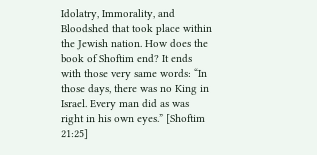Idolatry, Immorality, and Bloodshed that took place within the Jewish nation. How does the book of Shoftim end? It ends with those very same words: “In those days, there was no King in Israel. Every man did as was right in his own eyes.” [Shoftim 21:25]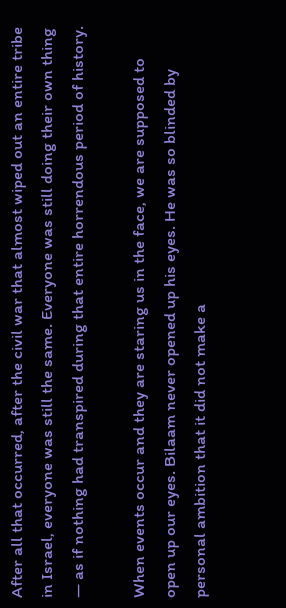After all that occurred, after the civil war that almost wiped out an entire tribe in Israel, everyone was still the same. Everyone was still doing their own thing — as if nothing had transpired during that entire horrendous period of history.

When events occur and they are staring us in the face, we are supposed to open up our eyes. Bilaam never opened up his eyes. He was so blinded by personal ambition that it did not make a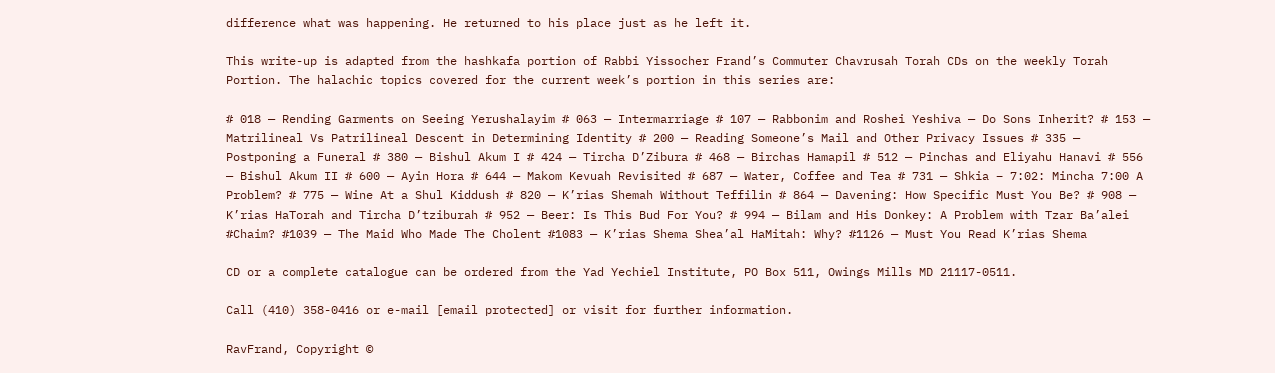difference what was happening. He returned to his place just as he left it.

This write-up is adapted from the hashkafa portion of Rabbi Yissocher Frand’s Commuter Chavrusah Torah CDs on the weekly Torah Portion. The halachic topics covered for the current week’s portion in this series are:

# 018 — Rending Garments on Seeing Yerushalayim # 063 — Intermarriage # 107 — Rabbonim and Roshei Yeshiva — Do Sons Inherit? # 153 — Matrilineal Vs Patrilineal Descent in Determining Identity # 200 — Reading Someone’s Mail and Other Privacy Issues # 335 — Postponing a Funeral # 380 — Bishul Akum I # 424 — Tircha D’Zibura # 468 — Birchas Hamapil # 512 — Pinchas and Eliyahu Hanavi # 556 — Bishul Akum II # 600 — Ayin Hora # 644 — Makom Kevuah Revisited # 687 — Water, Coffee and Tea # 731 — Shkia – 7:02: Mincha 7:00 A Problem? # 775 — Wine At a Shul Kiddush # 820 — K’rias Shemah Without Teffilin # 864 — Davening: How Specific Must You Be? # 908 — K’rias HaTorah and Tircha D’tziburah # 952 — Beer: Is This Bud For You? # 994 — Bilam and His Donkey: A Problem with Tzar Ba’alei #Chaim? #1039 — The Maid Who Made The Cholent #1083 — K’rias Shema Shea’al HaMitah: Why? #1126 — Must You Read K’rias Shema

CD or a complete catalogue can be ordered from the Yad Yechiel Institute, PO Box 511, Owings Mills MD 21117-0511.

Call (410) 358-0416 or e-mail [email protected] or visit for further information.

RavFrand, Copyright ©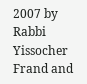2007 by Rabbi Yissocher Frand and